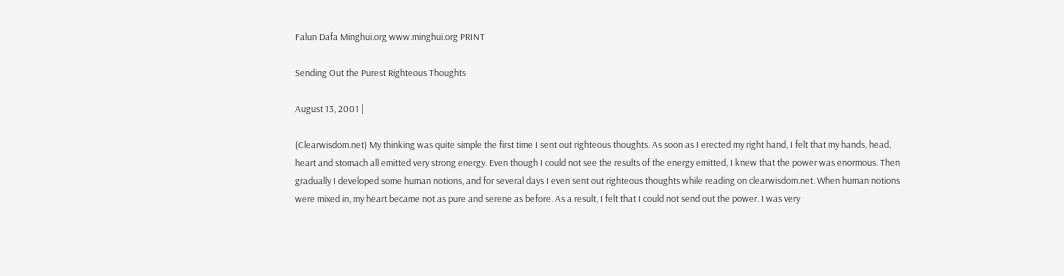Falun Dafa Minghui.org www.minghui.org PRINT

Sending Out the Purest Righteous Thoughts

August 13, 2001 |

(Clearwisdom.net) My thinking was quite simple the first time I sent out righteous thoughts. As soon as I erected my right hand, I felt that my hands, head, heart and stomach all emitted very strong energy. Even though I could not see the results of the energy emitted, I knew that the power was enormous. Then gradually I developed some human notions, and for several days I even sent out righteous thoughts while reading on clearwisdom.net. When human notions were mixed in, my heart became not as pure and serene as before. As a result, I felt that I could not send out the power. I was very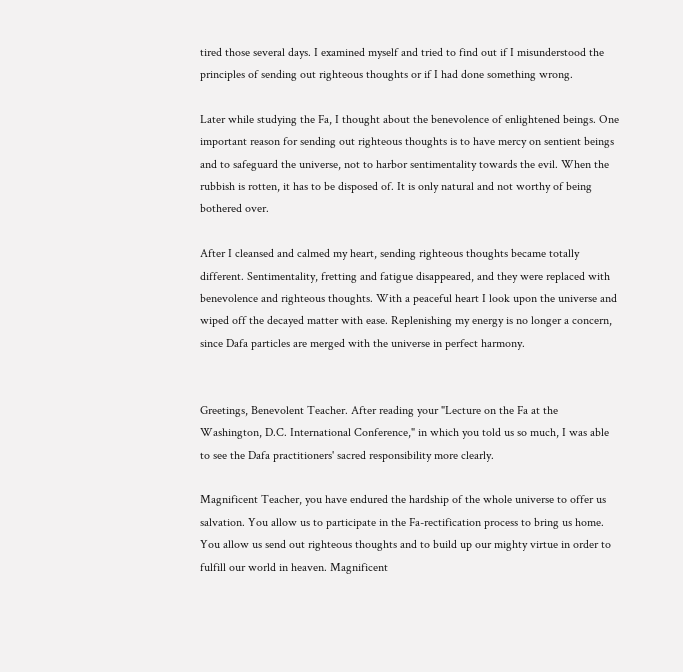tired those several days. I examined myself and tried to find out if I misunderstood the principles of sending out righteous thoughts or if I had done something wrong.

Later while studying the Fa, I thought about the benevolence of enlightened beings. One important reason for sending out righteous thoughts is to have mercy on sentient beings and to safeguard the universe, not to harbor sentimentality towards the evil. When the rubbish is rotten, it has to be disposed of. It is only natural and not worthy of being bothered over.

After I cleansed and calmed my heart, sending righteous thoughts became totally different. Sentimentality, fretting and fatigue disappeared, and they were replaced with benevolence and righteous thoughts. With a peaceful heart I look upon the universe and wiped off the decayed matter with ease. Replenishing my energy is no longer a concern, since Dafa particles are merged with the universe in perfect harmony.


Greetings, Benevolent Teacher. After reading your "Lecture on the Fa at the Washington, D.C. International Conference," in which you told us so much, I was able to see the Dafa practitioners' sacred responsibility more clearly.

Magnificent Teacher, you have endured the hardship of the whole universe to offer us salvation. You allow us to participate in the Fa-rectification process to bring us home. You allow us send out righteous thoughts and to build up our mighty virtue in order to fulfill our world in heaven. Magnificent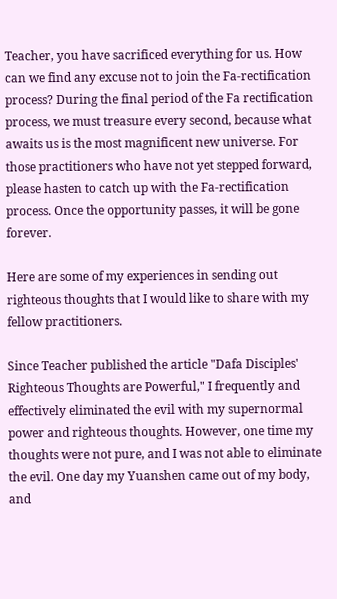Teacher, you have sacrificed everything for us. How can we find any excuse not to join the Fa-rectification process? During the final period of the Fa rectification process, we must treasure every second, because what awaits us is the most magnificent new universe. For those practitioners who have not yet stepped forward, please hasten to catch up with the Fa-rectification process. Once the opportunity passes, it will be gone forever.

Here are some of my experiences in sending out righteous thoughts that I would like to share with my fellow practitioners.

Since Teacher published the article "Dafa Disciples' Righteous Thoughts are Powerful," I frequently and effectively eliminated the evil with my supernormal power and righteous thoughts. However, one time my thoughts were not pure, and I was not able to eliminate the evil. One day my Yuanshen came out of my body, and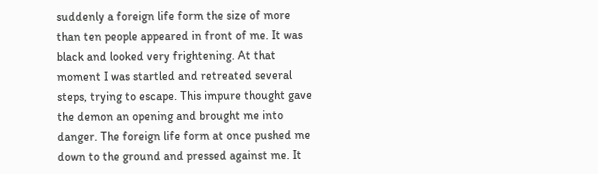suddenly a foreign life form the size of more than ten people appeared in front of me. It was black and looked very frightening. At that moment I was startled and retreated several steps, trying to escape. This impure thought gave the demon an opening and brought me into danger. The foreign life form at once pushed me down to the ground and pressed against me. It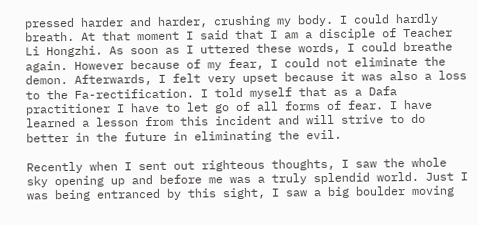pressed harder and harder, crushing my body. I could hardly breath. At that moment I said that I am a disciple of Teacher Li Hongzhi. As soon as I uttered these words, I could breathe again. However because of my fear, I could not eliminate the demon. Afterwards, I felt very upset because it was also a loss to the Fa-rectification. I told myself that as a Dafa practitioner I have to let go of all forms of fear. I have learned a lesson from this incident and will strive to do better in the future in eliminating the evil.

Recently when I sent out righteous thoughts, I saw the whole sky opening up and before me was a truly splendid world. Just I was being entranced by this sight, I saw a big boulder moving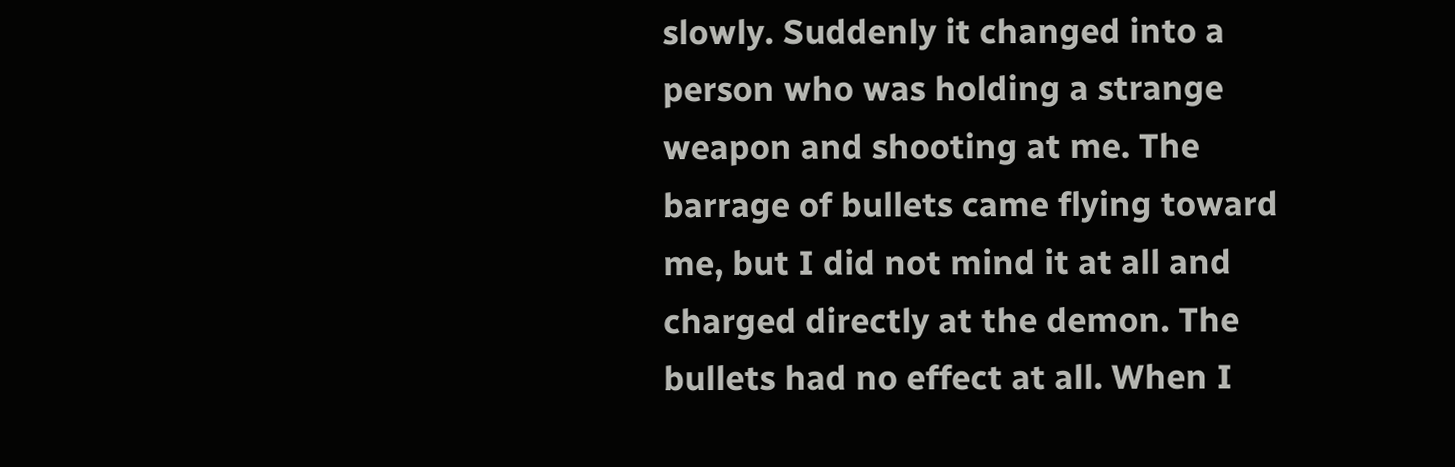slowly. Suddenly it changed into a person who was holding a strange weapon and shooting at me. The barrage of bullets came flying toward me, but I did not mind it at all and charged directly at the demon. The bullets had no effect at all. When I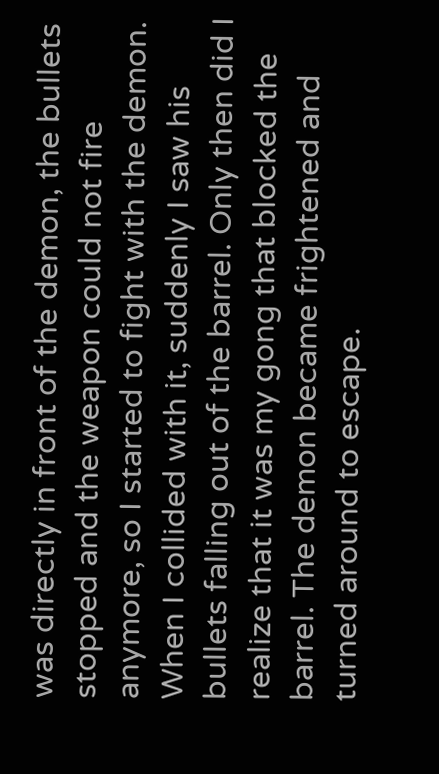was directly in front of the demon, the bullets stopped and the weapon could not fire anymore, so I started to fight with the demon. When I collided with it, suddenly I saw his bullets falling out of the barrel. Only then did I realize that it was my gong that blocked the barrel. The demon became frightened and turned around to escape.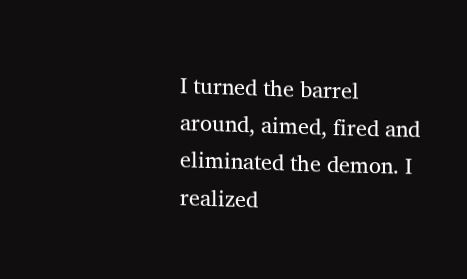I turned the barrel around, aimed, fired and eliminated the demon. I realized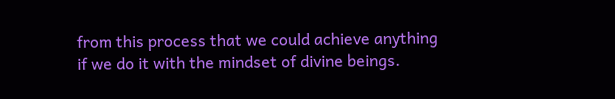from this process that we could achieve anything if we do it with the mindset of divine beings.